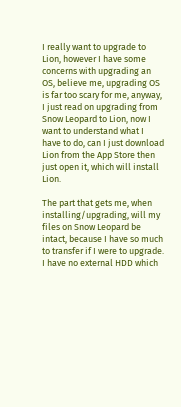I really want to upgrade to Lion, however I have some concerns with upgrading an OS, believe me, upgrading OS is far too scary for me, anyway, I just read on upgrading from Snow Leopard to Lion, now I want to understand what I have to do, can I just download Lion from the App Store then just open it, which will install Lion.

The part that gets me, when installing/upgrading, will my files on Snow Leopard be intact, because I have so much to transfer if I were to upgrade. I have no external HDD which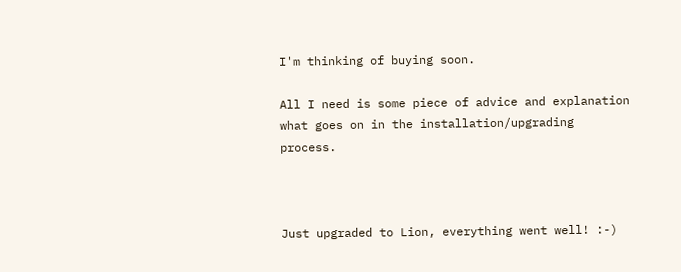I'm thinking of buying soon.

All I need is some piece of advice and explanation what goes on in the installation/upgrading process.



Just upgraded to Lion, everything went well! :-)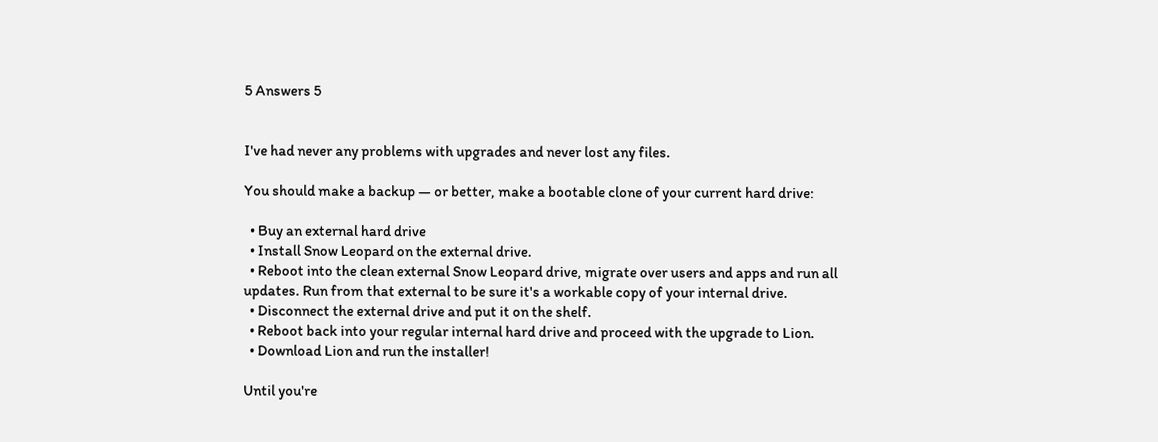5 Answers 5


I've had never any problems with upgrades and never lost any files.

You should make a backup — or better, make a bootable clone of your current hard drive:

  • Buy an external hard drive
  • Install Snow Leopard on the external drive.
  • Reboot into the clean external Snow Leopard drive, migrate over users and apps and run all updates. Run from that external to be sure it's a workable copy of your internal drive.
  • Disconnect the external drive and put it on the shelf.
  • Reboot back into your regular internal hard drive and proceed with the upgrade to Lion.
  • Download Lion and run the installer!

Until you're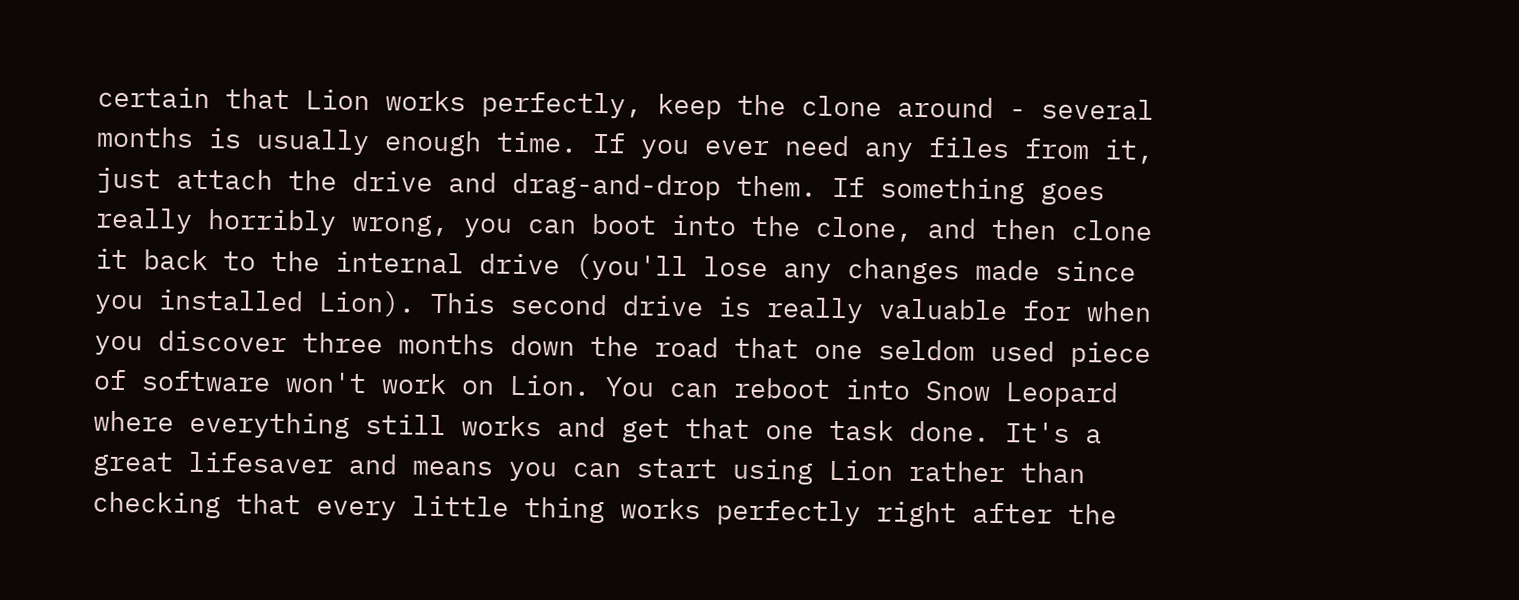certain that Lion works perfectly, keep the clone around - several months is usually enough time. If you ever need any files from it, just attach the drive and drag-and-drop them. If something goes really horribly wrong, you can boot into the clone, and then clone it back to the internal drive (you'll lose any changes made since you installed Lion). This second drive is really valuable for when you discover three months down the road that one seldom used piece of software won't work on Lion. You can reboot into Snow Leopard where everything still works and get that one task done. It's a great lifesaver and means you can start using Lion rather than checking that every little thing works perfectly right after the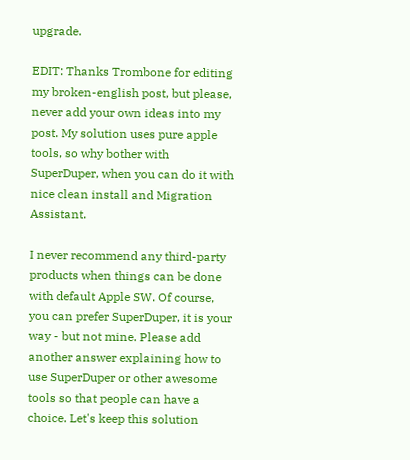upgrade.

EDIT: Thanks Trombone for editing my broken-english post, but please, never add your own ideas into my post. My solution uses pure apple tools, so why bother with SuperDuper, when you can do it with nice clean install and Migration Assistant.

I never recommend any third-party products when things can be done with default Apple SW. Of course, you can prefer SuperDuper, it is your way - but not mine. Please add another answer explaining how to use SuperDuper or other awesome tools so that people can have a choice. Let's keep this solution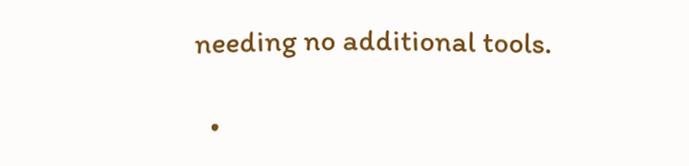needing no additional tools.

  •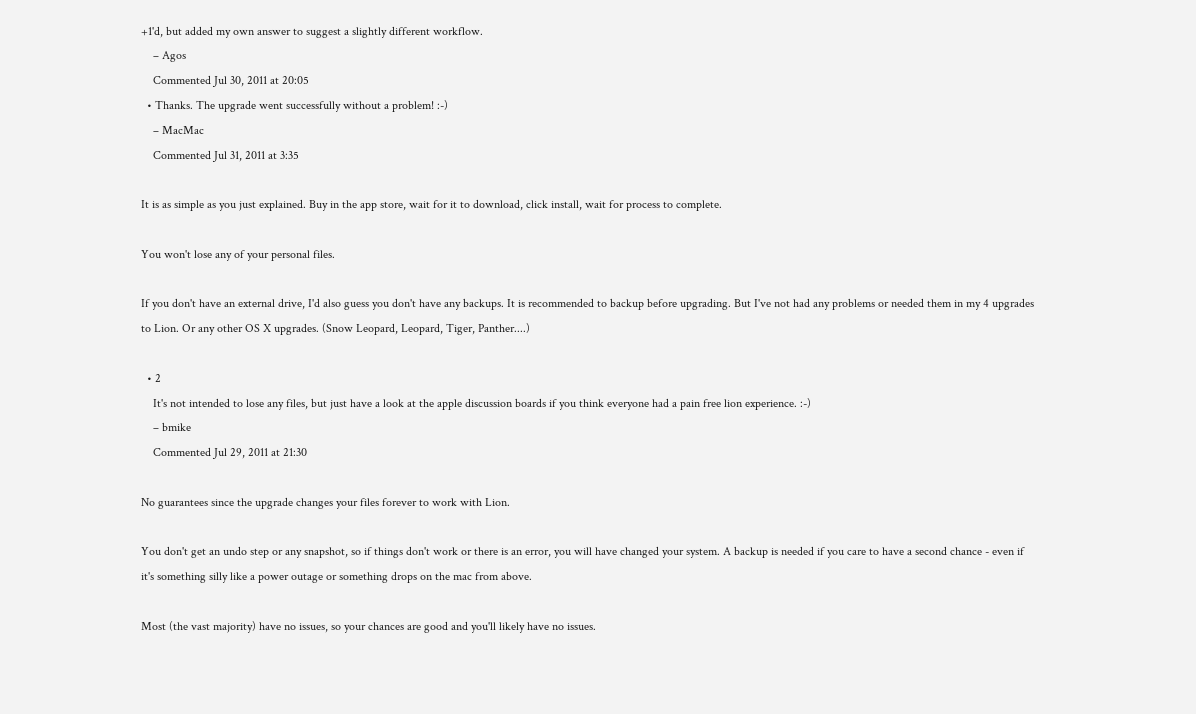+1'd, but added my own answer to suggest a slightly different workflow.
    – Agos
    Commented Jul 30, 2011 at 20:05
  • Thanks. The upgrade went successfully without a problem! :-)
    – MacMac
    Commented Jul 31, 2011 at 3:35

It is as simple as you just explained. Buy in the app store, wait for it to download, click install, wait for process to complete.

You won't lose any of your personal files.

If you don't have an external drive, I'd also guess you don't have any backups. It is recommended to backup before upgrading. But I've not had any problems or needed them in my 4 upgrades to Lion. Or any other OS X upgrades. (Snow Leopard, Leopard, Tiger, Panther....)

  • 2
    It's not intended to lose any files, but just have a look at the apple discussion boards if you think everyone had a pain free lion experience. :-)
    – bmike
    Commented Jul 29, 2011 at 21:30

No guarantees since the upgrade changes your files forever to work with Lion.

You don't get an undo step or any snapshot, so if things don't work or there is an error, you will have changed your system. A backup is needed if you care to have a second chance - even if it's something silly like a power outage or something drops on the mac from above.

Most (the vast majority) have no issues, so your chances are good and you'll likely have no issues.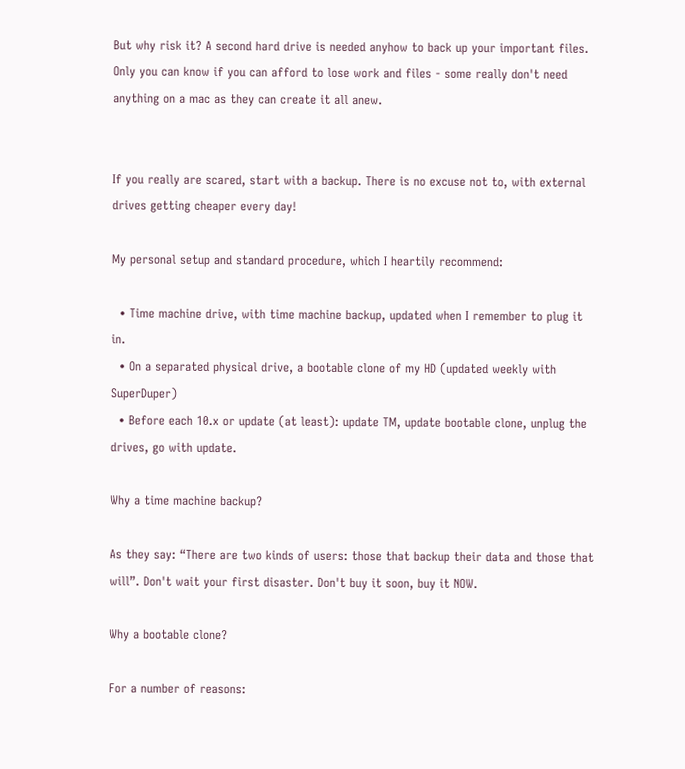But why risk it? A second hard drive is needed anyhow to back up your important files. Only you can know if you can afford to lose work and files - some really don't need anything on a mac as they can create it all anew.


If you really are scared, start with a backup. There is no excuse not to, with external drives getting cheaper every day!

My personal setup and standard procedure, which I heartily recommend:

  • Time machine drive, with time machine backup, updated when I remember to plug it in.
  • On a separated physical drive, a bootable clone of my HD (updated weekly with SuperDuper)
  • Before each 10.x or update (at least): update TM, update bootable clone, unplug the drives, go with update.

Why a time machine backup?

As they say: “There are two kinds of users: those that backup their data and those that will”. Don't wait your first disaster. Don't buy it soon, buy it NOW.

Why a bootable clone?

For a number of reasons: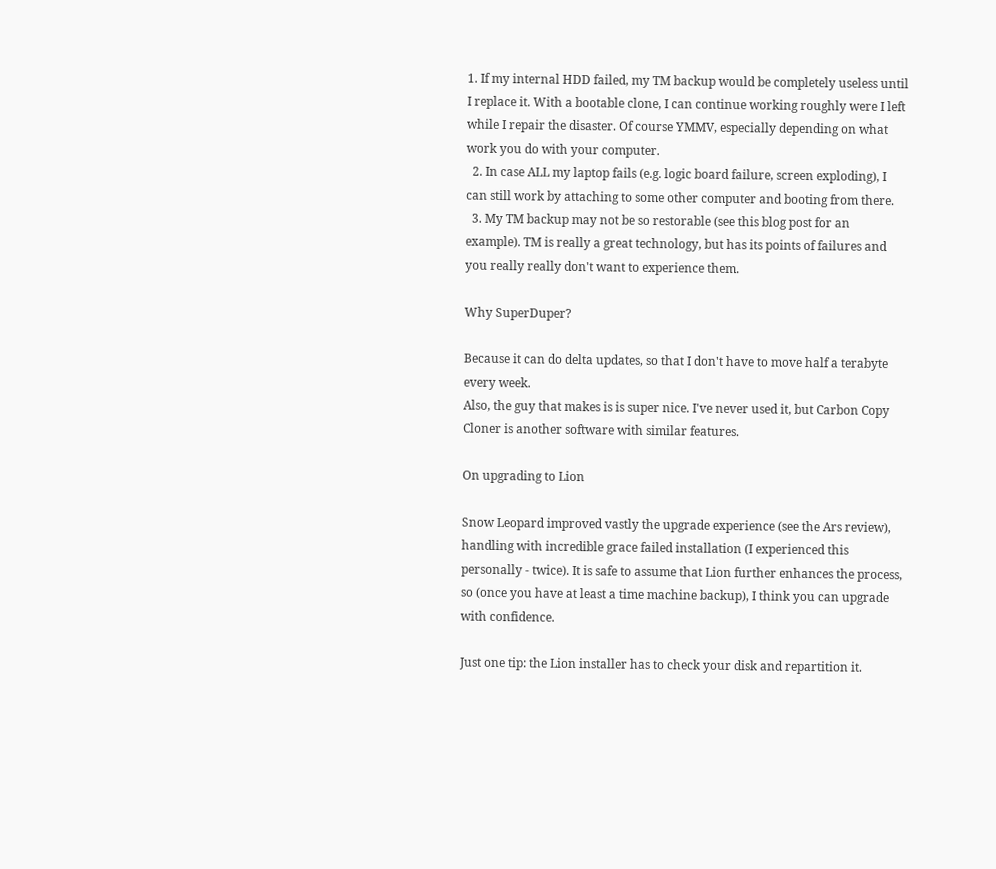1. If my internal HDD failed, my TM backup would be completely useless until I replace it. With a bootable clone, I can continue working roughly were I left while I repair the disaster. Of course YMMV, especially depending on what work you do with your computer.
  2. In case ALL my laptop fails (e.g. logic board failure, screen exploding), I can still work by attaching to some other computer and booting from there.
  3. My TM backup may not be so restorable (see this blog post for an example). TM is really a great technology, but has its points of failures and you really really don't want to experience them.

Why SuperDuper?

Because it can do delta updates, so that I don't have to move half a terabyte every week.
Also, the guy that makes is is super nice. I've never used it, but Carbon Copy Cloner is another software with similar features.

On upgrading to Lion

Snow Leopard improved vastly the upgrade experience (see the Ars review), handling with incredible grace failed installation (I experienced this personally - twice). It is safe to assume that Lion further enhances the process, so (once you have at least a time machine backup), I think you can upgrade with confidence.

Just one tip: the Lion installer has to check your disk and repartition it.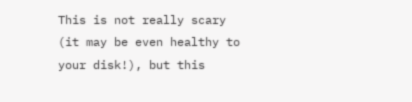This is not really scary (it may be even healthy to your disk!), but this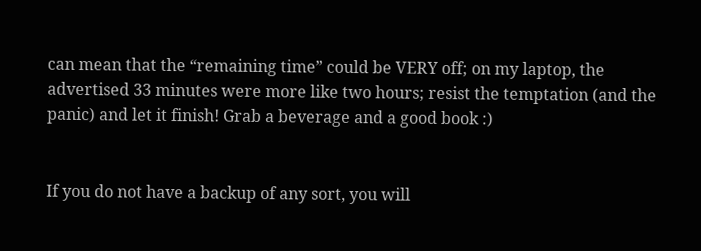can mean that the “remaining time” could be VERY off; on my laptop, the advertised 33 minutes were more like two hours; resist the temptation (and the panic) and let it finish! Grab a beverage and a good book :)


If you do not have a backup of any sort, you will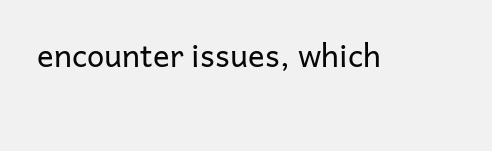encounter issues, which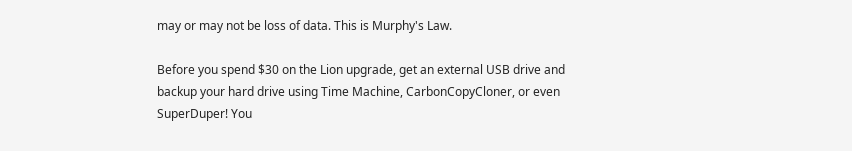may or may not be loss of data. This is Murphy's Law.

Before you spend $30 on the Lion upgrade, get an external USB drive and backup your hard drive using Time Machine, CarbonCopyCloner, or even SuperDuper! You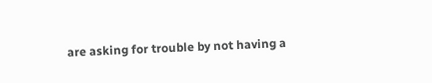are asking for trouble by not having a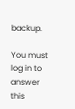backup.

You must log in to answer this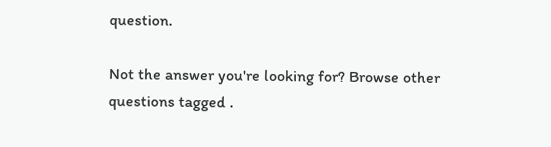question.

Not the answer you're looking for? Browse other questions tagged .